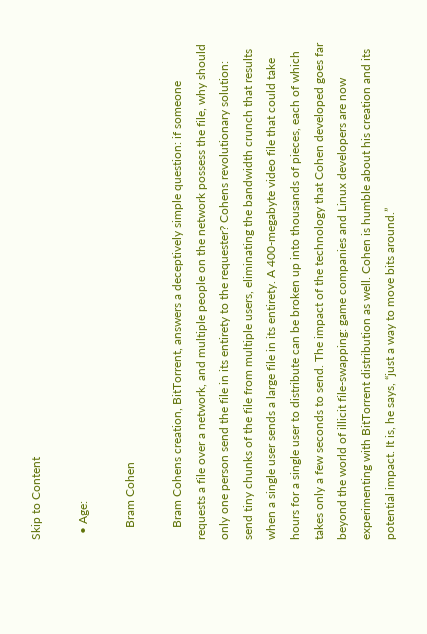Skip to Content

  • Age:

    Bram Cohen

    Bram Cohens creation, BitTorrent, answers a deceptively simple question: if someone requests a file over a network, and multiple people on the network possess the file, why should only one person send the file in its entirety to the requester? Cohens revolutionary solution: send tiny chunks of the file from multiple users, eliminating the bandwidth crunch that results when a single user sends a large file in its entirety. A 400-megabyte video file that could take hours for a single user to distribute can be broken up into thousands of pieces, each of which takes only a few seconds to send. The impact of the technology that Cohen developed goes far beyond the world of illicit file-swapping: game companies and Linux developers are now experimenting with BitTorrent distribution as well. Cohen is humble about his creation and its potential impact. It is, he says, “just a way to move bits around.”